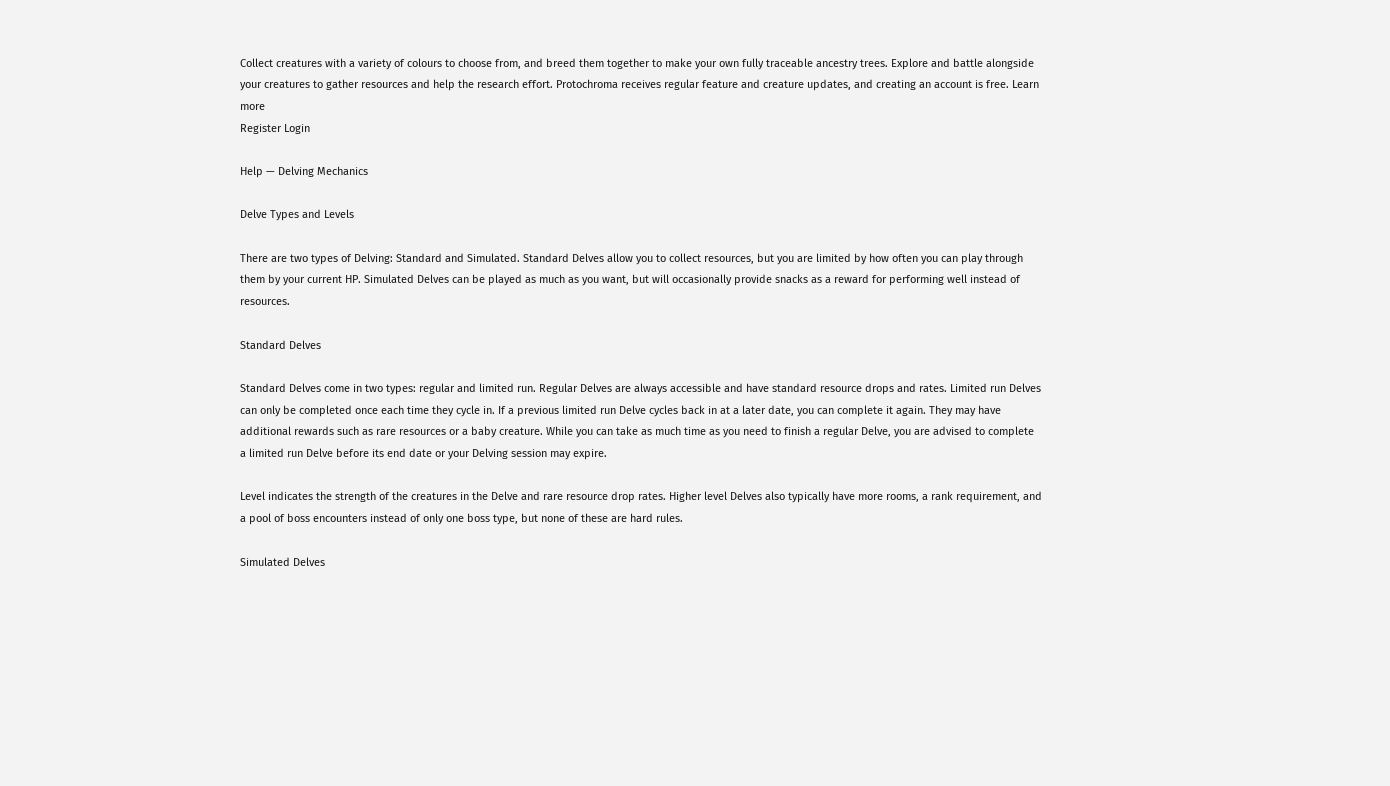Collect creatures with a variety of colours to choose from, and breed them together to make your own fully traceable ancestry trees. Explore and battle alongside your creatures to gather resources and help the research effort. Protochroma receives regular feature and creature updates, and creating an account is free. Learn more
Register Login

Help — Delving Mechanics

Delve Types and Levels

There are two types of Delving: Standard and Simulated. Standard Delves allow you to collect resources, but you are limited by how often you can play through them by your current HP. Simulated Delves can be played as much as you want, but will occasionally provide snacks as a reward for performing well instead of resources.

Standard Delves

Standard Delves come in two types: regular and limited run. Regular Delves are always accessible and have standard resource drops and rates. Limited run Delves can only be completed once each time they cycle in. If a previous limited run Delve cycles back in at a later date, you can complete it again. They may have additional rewards such as rare resources or a baby creature. While you can take as much time as you need to finish a regular Delve, you are advised to complete a limited run Delve before its end date or your Delving session may expire.

Level indicates the strength of the creatures in the Delve and rare resource drop rates. Higher level Delves also typically have more rooms, a rank requirement, and a pool of boss encounters instead of only one boss type, but none of these are hard rules.

Simulated Delves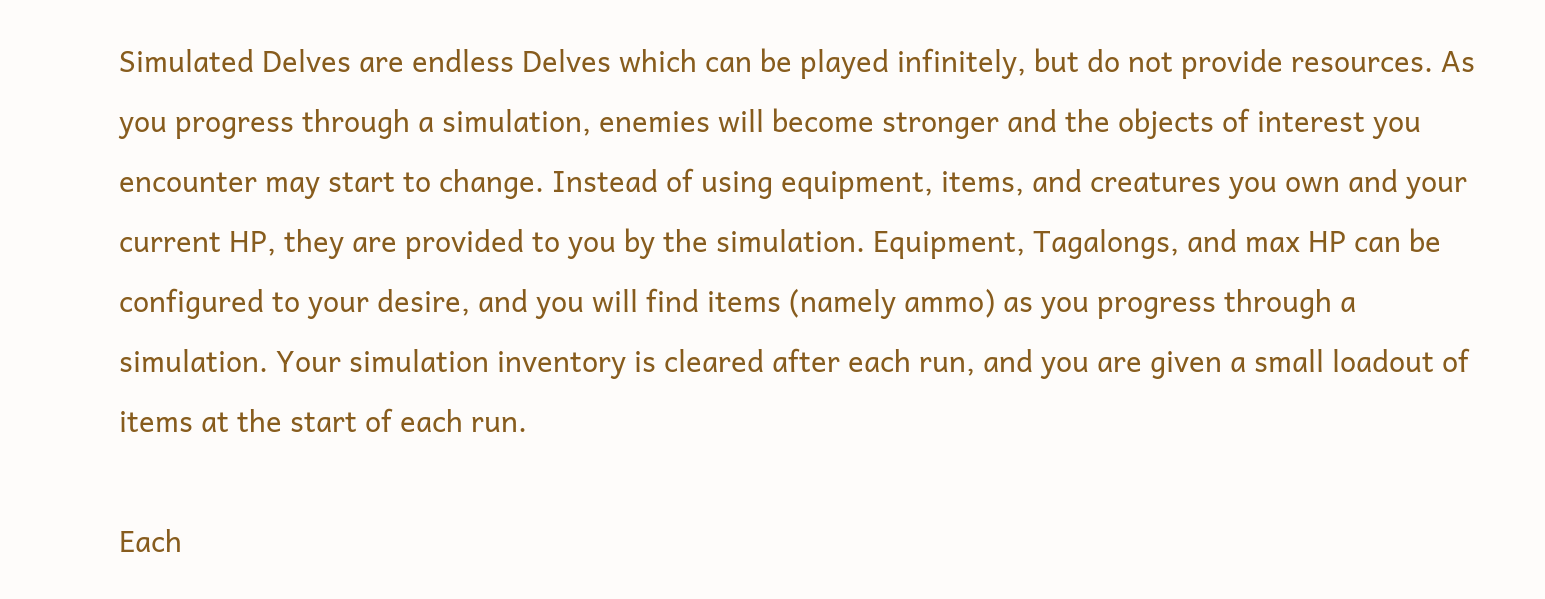Simulated Delves are endless Delves which can be played infinitely, but do not provide resources. As you progress through a simulation, enemies will become stronger and the objects of interest you encounter may start to change. Instead of using equipment, items, and creatures you own and your current HP, they are provided to you by the simulation. Equipment, Tagalongs, and max HP can be configured to your desire, and you will find items (namely ammo) as you progress through a simulation. Your simulation inventory is cleared after each run, and you are given a small loadout of items at the start of each run.

Each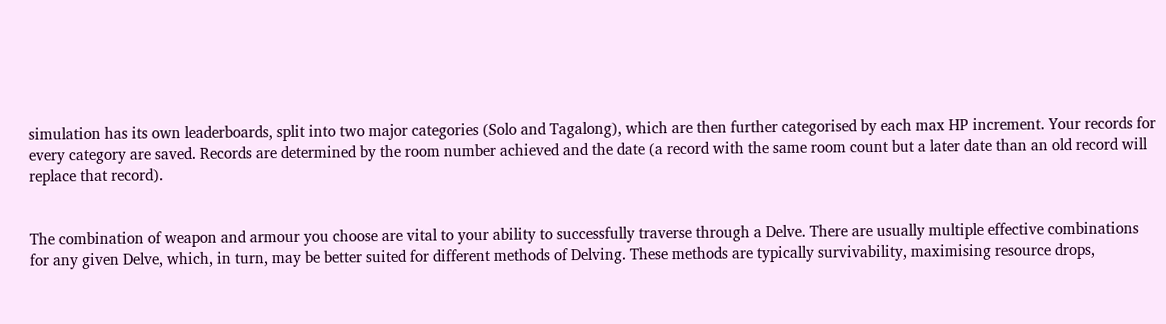simulation has its own leaderboards, split into two major categories (Solo and Tagalong), which are then further categorised by each max HP increment. Your records for every category are saved. Records are determined by the room number achieved and the date (a record with the same room count but a later date than an old record will replace that record).


The combination of weapon and armour you choose are vital to your ability to successfully traverse through a Delve. There are usually multiple effective combinations for any given Delve, which, in turn, may be better suited for different methods of Delving. These methods are typically survivability, maximising resource drops,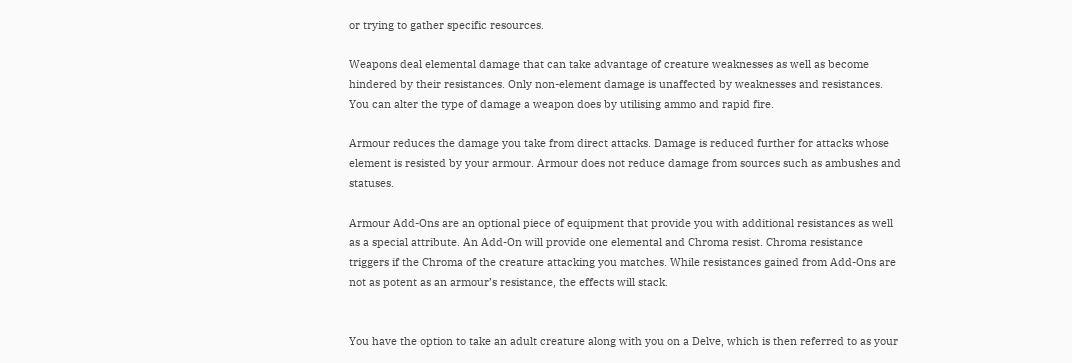or trying to gather specific resources.

Weapons deal elemental damage that can take advantage of creature weaknesses as well as become hindered by their resistances. Only non-element damage is unaffected by weaknesses and resistances. You can alter the type of damage a weapon does by utilising ammo and rapid fire.

Armour reduces the damage you take from direct attacks. Damage is reduced further for attacks whose element is resisted by your armour. Armour does not reduce damage from sources such as ambushes and statuses.

Armour Add-Ons are an optional piece of equipment that provide you with additional resistances as well as a special attribute. An Add-On will provide one elemental and Chroma resist. Chroma resistance triggers if the Chroma of the creature attacking you matches. While resistances gained from Add-Ons are not as potent as an armour’s resistance, the effects will stack.


You have the option to take an adult creature along with you on a Delve, which is then referred to as your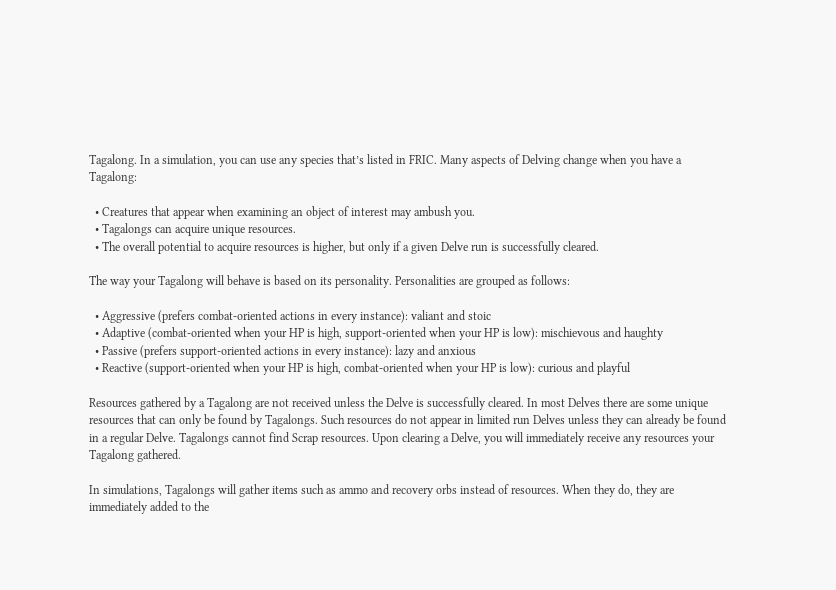Tagalong. In a simulation, you can use any species that’s listed in FRIC. Many aspects of Delving change when you have a Tagalong:

  • Creatures that appear when examining an object of interest may ambush you.
  • Tagalongs can acquire unique resources.
  • The overall potential to acquire resources is higher, but only if a given Delve run is successfully cleared.

The way your Tagalong will behave is based on its personality. Personalities are grouped as follows:

  • Aggressive (prefers combat-oriented actions in every instance): valiant and stoic
  • Adaptive (combat-oriented when your HP is high, support-oriented when your HP is low): mischievous and haughty
  • Passive (prefers support-oriented actions in every instance): lazy and anxious
  • Reactive (support-oriented when your HP is high, combat-oriented when your HP is low): curious and playful

Resources gathered by a Tagalong are not received unless the Delve is successfully cleared. In most Delves there are some unique resources that can only be found by Tagalongs. Such resources do not appear in limited run Delves unless they can already be found in a regular Delve. Tagalongs cannot find Scrap resources. Upon clearing a Delve, you will immediately receive any resources your Tagalong gathered.

In simulations, Tagalongs will gather items such as ammo and recovery orbs instead of resources. When they do, they are immediately added to the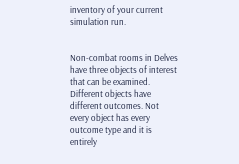inventory of your current simulation run.


Non-combat rooms in Delves have three objects of interest that can be examined. Different objects have different outcomes. Not every object has every outcome type and it is entirely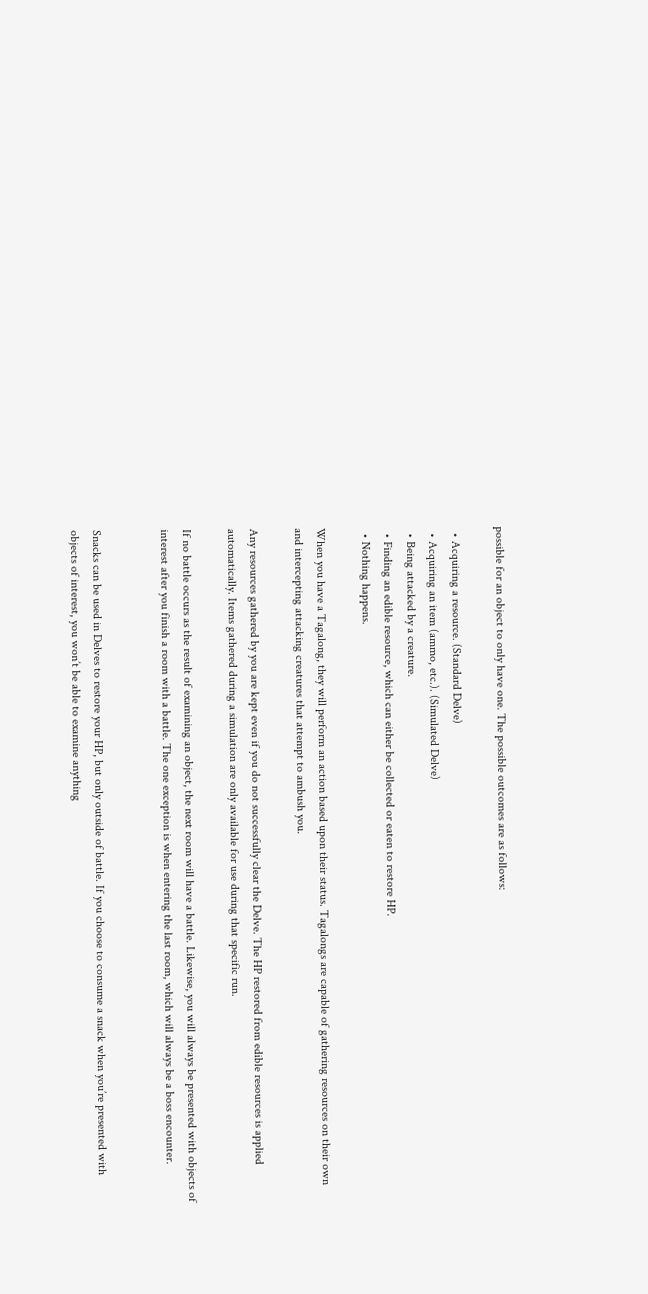possible for an object to only have one. The possible outcomes are as follows:

  • Acquiring a resource. (Standard Delve)
  • Acquiring an item (ammo, etc.). (Simulated Delve)
  • Being attacked by a creature.
  • Finding an edible resource, which can either be collected or eaten to restore HP.
  • Nothing happens.

When you have a Tagalong, they will perform an action based upon their status. Tagalongs are capable of gathering resources on their own and intercepting attacking creatures that attempt to ambush you.

Any resources gathered by you are kept even if you do not successfully clear the Delve. The HP restored from edible resources is applied automatically. Items gathered during a simulation are only available for use during that specific run.

If no battle occurs as the result of examining an object, the next room will have a battle. Likewise, you will always be presented with objects of interest after you finish a room with a battle. The one exception is when entering the last room, which will always be a boss encounter.


Snacks can be used in Delves to restore your HP, but only outside of battle. If you choose to consume a snack when you’re presented with objects of interest, you won’t be able to examine anything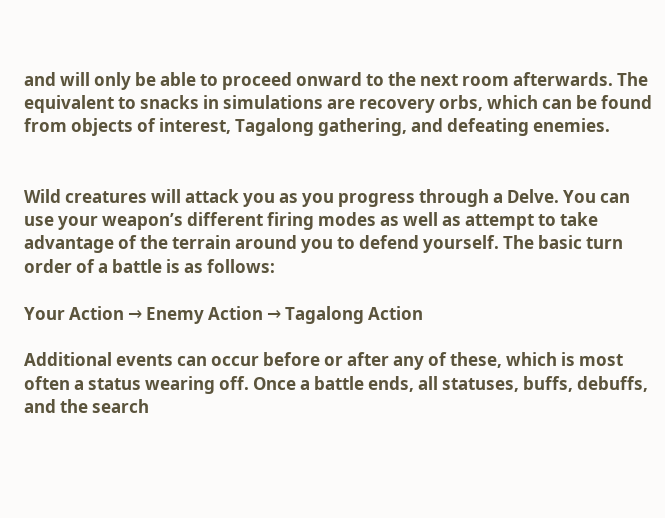and will only be able to proceed onward to the next room afterwards. The equivalent to snacks in simulations are recovery orbs, which can be found from objects of interest, Tagalong gathering, and defeating enemies.


Wild creatures will attack you as you progress through a Delve. You can use your weaponʼs different firing modes as well as attempt to take advantage of the terrain around you to defend yourself. The basic turn order of a battle is as follows:

Your Action → Enemy Action → Tagalong Action

Additional events can occur before or after any of these, which is most often a status wearing off. Once a battle ends, all statuses, buffs, debuffs, and the search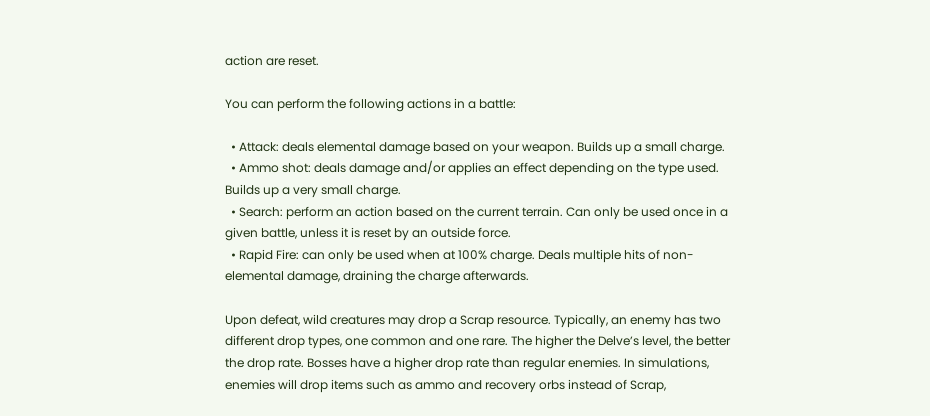action are reset.

You can perform the following actions in a battle:

  • Attack: deals elemental damage based on your weapon. Builds up a small charge.
  • Ammo shot: deals damage and/or applies an effect depending on the type used. Builds up a very small charge.
  • Search: perform an action based on the current terrain. Can only be used once in a given battle, unless it is reset by an outside force.
  • Rapid Fire: can only be used when at 100% charge. Deals multiple hits of non-elemental damage, draining the charge afterwards.

Upon defeat, wild creatures may drop a Scrap resource. Typically, an enemy has two different drop types, one common and one rare. The higher the Delveʼs level, the better the drop rate. Bosses have a higher drop rate than regular enemies. In simulations, enemies will drop items such as ammo and recovery orbs instead of Scrap,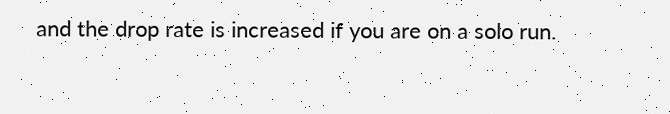and the drop rate is increased if you are on a solo run.